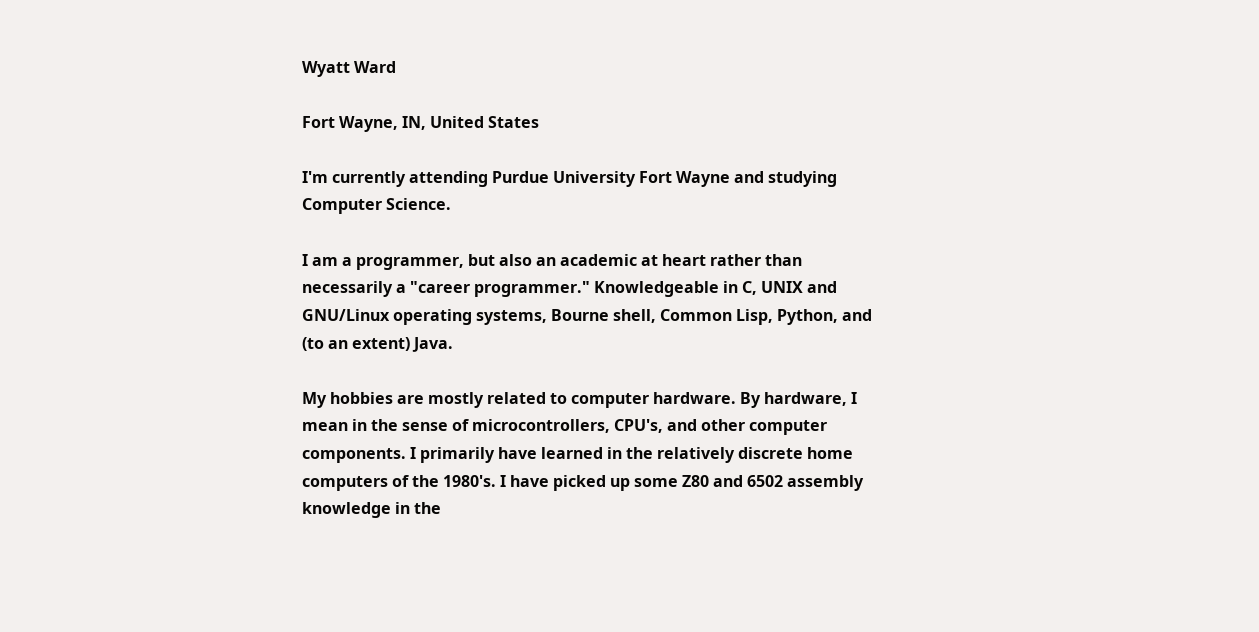Wyatt Ward

Fort Wayne, IN, United States

I'm currently attending Purdue University Fort Wayne and studying Computer Science.

I am a programmer, but also an academic at heart rather than necessarily a "career programmer." Knowledgeable in C, UNIX and GNU/Linux operating systems, Bourne shell, Common Lisp, Python, and (to an extent) Java.

My hobbies are mostly related to computer hardware. By hardware, I mean in the sense of microcontrollers, CPU's, and other computer components. I primarily have learned in the relatively discrete home computers of the 1980's. I have picked up some Z80 and 6502 assembly knowledge in the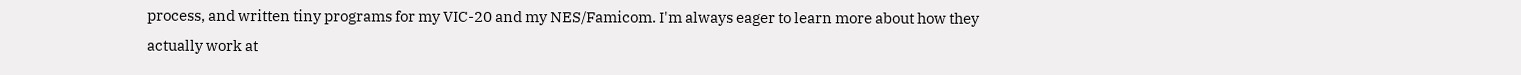process, and written tiny programs for my VIC-20 and my NES/Famicom. I'm always eager to learn more about how they actually work at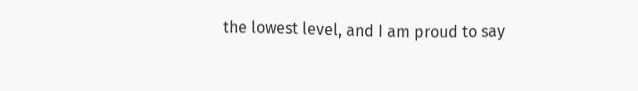the lowest level, and I am proud to say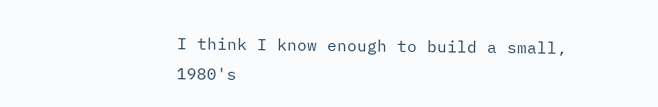I think I know enough to build a small, 1980's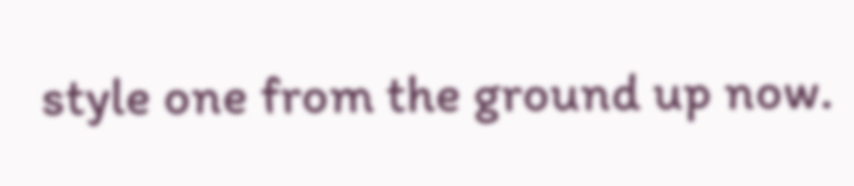style one from the ground up now.